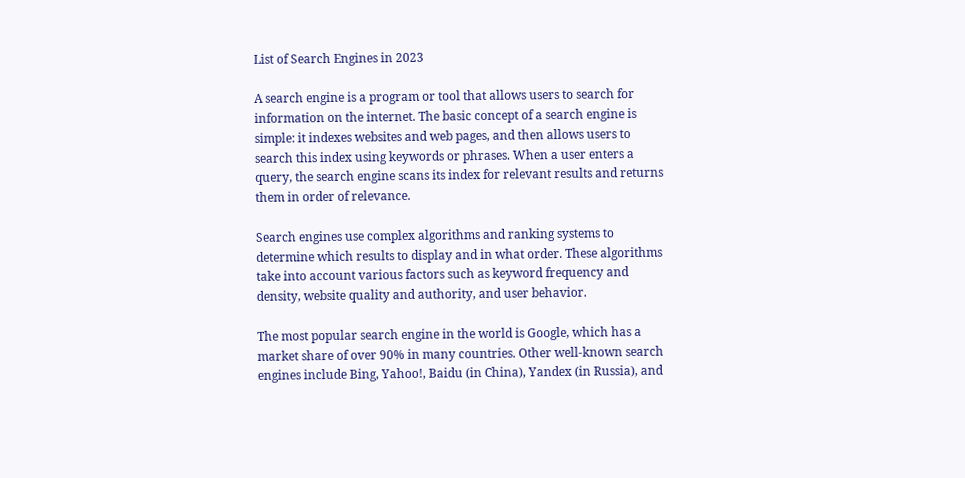List of Search Engines in 2023

A search engine is a program or tool that allows users to search for information on the internet. The basic concept of a search engine is simple: it indexes websites and web pages, and then allows users to search this index using keywords or phrases. When a user enters a query, the search engine scans its index for relevant results and returns them in order of relevance.

Search engines use complex algorithms and ranking systems to determine which results to display and in what order. These algorithms take into account various factors such as keyword frequency and density, website quality and authority, and user behavior.

The most popular search engine in the world is Google, which has a market share of over 90% in many countries. Other well-known search engines include Bing, Yahoo!, Baidu (in China), Yandex (in Russia), and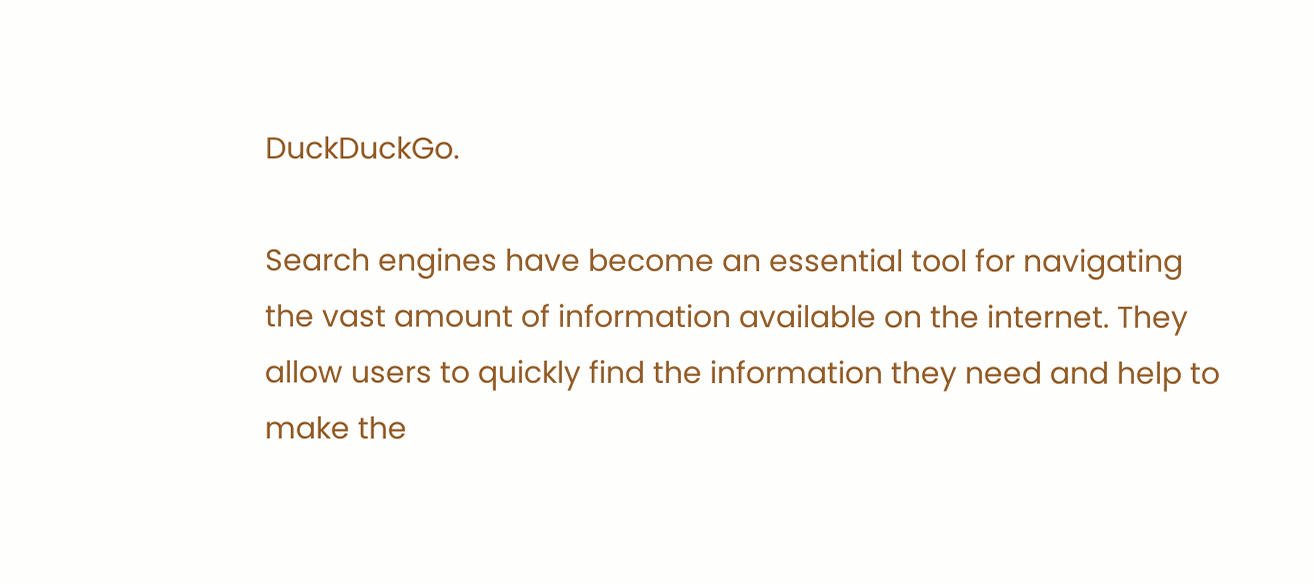DuckDuckGo.

Search engines have become an essential tool for navigating the vast amount of information available on the internet. They allow users to quickly find the information they need and help to make the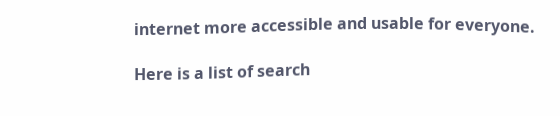internet more accessible and usable for everyone.

Here is a list of search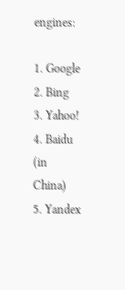engines:

1. Google
2. Bing
3. Yahoo!
4. Baidu (in China)
5. Yandex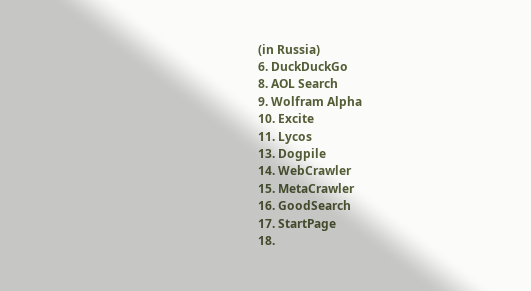(in Russia)
6. DuckDuckGo
8. AOL Search
9. Wolfram Alpha
10. Excite
11. Lycos
13. Dogpile
14. WebCrawler
15. MetaCrawler
16. GoodSearch
17. StartPage
18.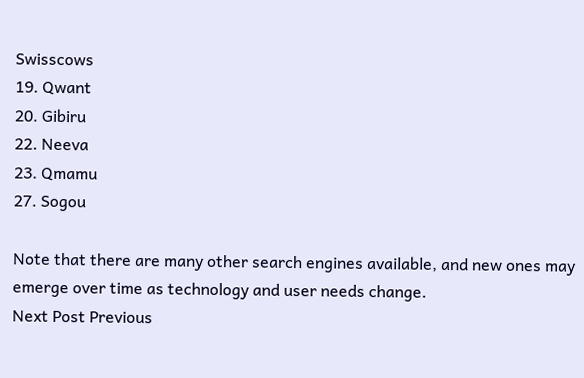Swisscows
19. Qwant
20. Gibiru
22. Neeva
23. Qmamu
27. Sogou

Note that there are many other search engines available, and new ones may emerge over time as technology and user needs change.
Next Post Previous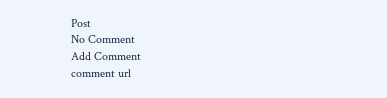Post
No Comment
Add Comment
comment url